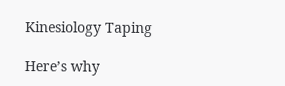Kinesiology Taping

Here’s why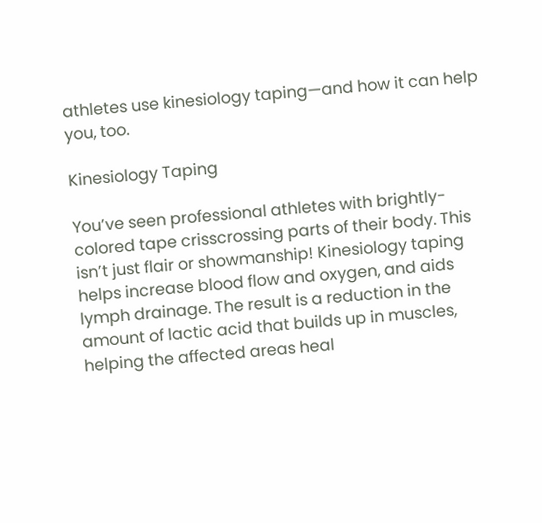athletes use kinesiology taping—and how it can help you, too.

Kinesiology Taping

You’ve seen professional athletes with brightly-colored tape crisscrossing parts of their body. This isn’t just flair or showmanship! Kinesiology taping helps increase blood flow and oxygen, and aids lymph drainage. The result is a reduction in the amount of lactic acid that builds up in muscles, helping the affected areas heal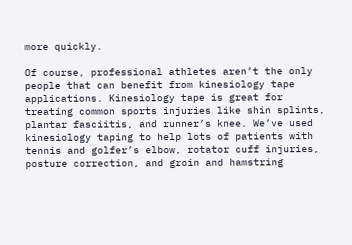more quickly.

Of course, professional athletes aren’t the only people that can benefit from kinesiology tape applications. Kinesiology tape is great for treating common sports injuries like shin splints, plantar fasciitis, and runner’s knee. We’ve used kinesiology taping to help lots of patients with tennis and golfer’s elbow, rotator cuff injuries, posture correction, and groin and hamstring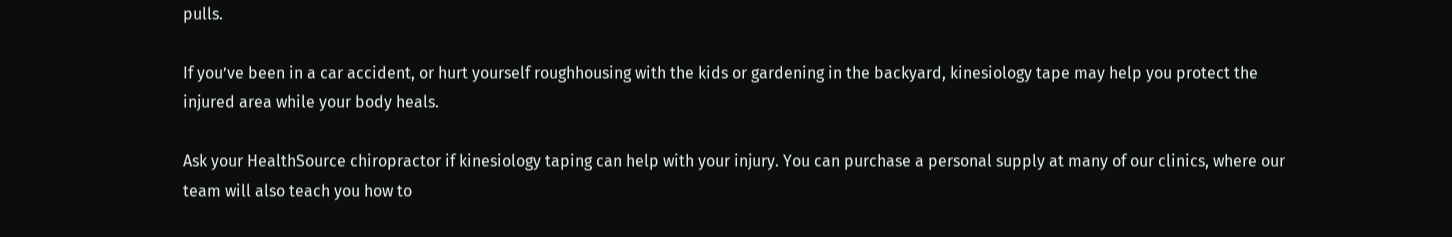pulls.

If you’ve been in a car accident, or hurt yourself roughhousing with the kids or gardening in the backyard, kinesiology tape may help you protect the injured area while your body heals.

Ask your HealthSource chiropractor if kinesiology taping can help with your injury. You can purchase a personal supply at many of our clinics, where our team will also teach you how to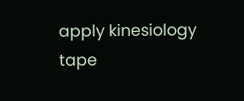apply kinesiology tape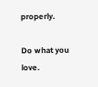properly.

Do what you love.